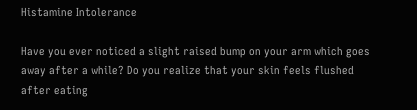Histamine Intolerance

Have you ever noticed a slight raised bump on your arm which goes away after a while? Do you realize that your skin feels flushed after eating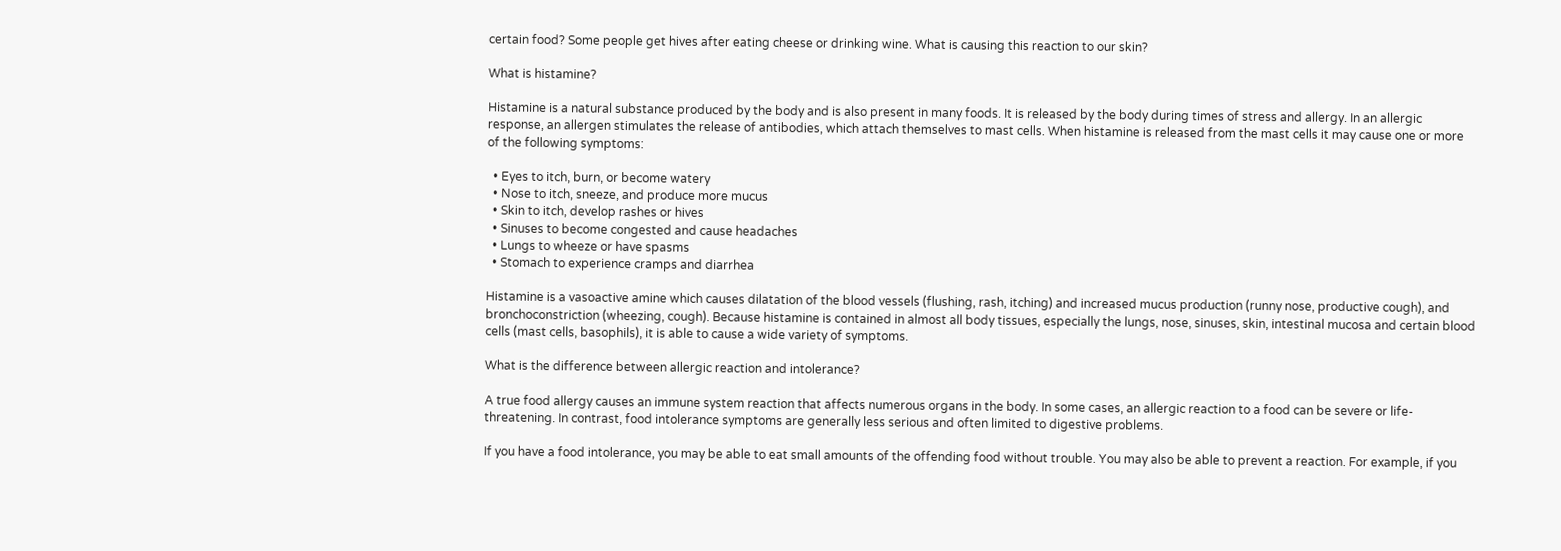certain food? Some people get hives after eating cheese or drinking wine. What is causing this reaction to our skin?

What is histamine?

Histamine is a natural substance produced by the body and is also present in many foods. It is released by the body during times of stress and allergy. In an allergic response, an allergen stimulates the release of antibodies, which attach themselves to mast cells. When histamine is released from the mast cells it may cause one or more of the following symptoms:

  • Eyes to itch, burn, or become watery
  • Nose to itch, sneeze, and produce more mucus
  • Skin to itch, develop rashes or hives
  • Sinuses to become congested and cause headaches
  • Lungs to wheeze or have spasms
  • Stomach to experience cramps and diarrhea

Histamine is a vasoactive amine which causes dilatation of the blood vessels (flushing, rash, itching) and increased mucus production (runny nose, productive cough), and bronchoconstriction (wheezing, cough). Because histamine is contained in almost all body tissues, especially the lungs, nose, sinuses, skin, intestinal mucosa and certain blood cells (mast cells, basophils), it is able to cause a wide variety of symptoms.

What is the difference between allergic reaction and intolerance?

A true food allergy causes an immune system reaction that affects numerous organs in the body. In some cases, an allergic reaction to a food can be severe or life-threatening. In contrast, food intolerance symptoms are generally less serious and often limited to digestive problems.

If you have a food intolerance, you may be able to eat small amounts of the offending food without trouble. You may also be able to prevent a reaction. For example, if you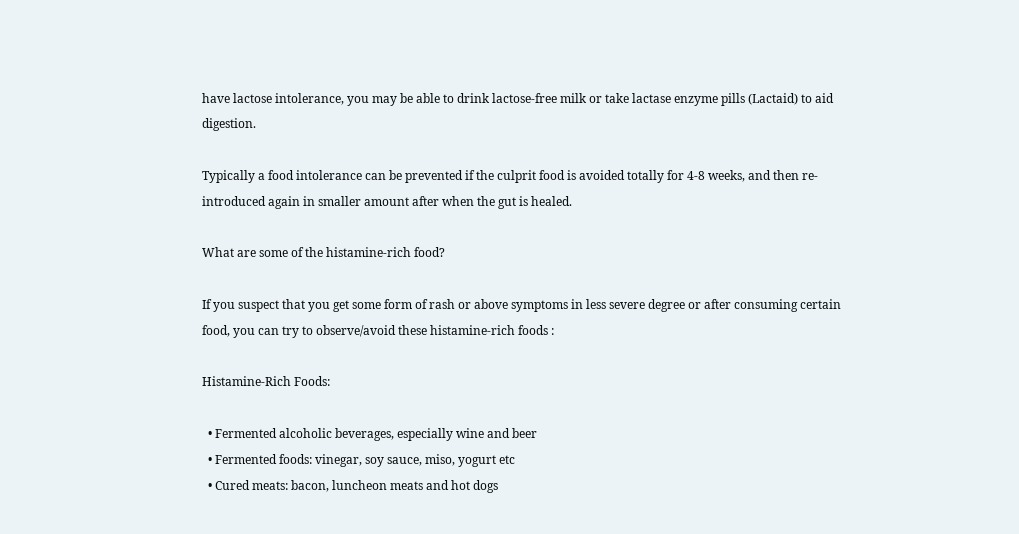have lactose intolerance, you may be able to drink lactose-free milk or take lactase enzyme pills (Lactaid) to aid digestion.

Typically a food intolerance can be prevented if the culprit food is avoided totally for 4-8 weeks, and then re-introduced again in smaller amount after when the gut is healed.

What are some of the histamine-rich food?

If you suspect that you get some form of rash or above symptoms in less severe degree or after consuming certain food, you can try to observe/avoid these histamine-rich foods :

Histamine-Rich Foods:

  • Fermented alcoholic beverages, especially wine and beer
  • Fermented foods: vinegar, soy sauce, miso, yogurt etc
  • Cured meats: bacon, luncheon meats and hot dogs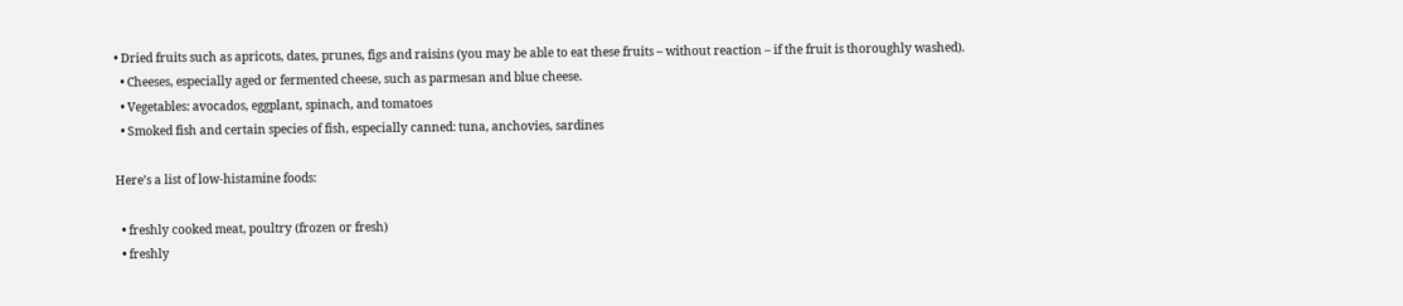• Dried fruits such as apricots, dates, prunes, figs and raisins (you may be able to eat these fruits – without reaction – if the fruit is thoroughly washed).
  • Cheeses, especially aged or fermented cheese, such as parmesan and blue cheese.
  • Vegetables: avocados, eggplant, spinach, and tomatoes
  • Smoked fish and certain species of fish, especially canned: tuna, anchovies, sardines

Here’s a list of low-histamine foods:

  • freshly cooked meat, poultry (frozen or fresh)
  • freshly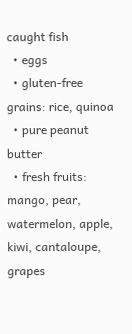caught fish
  • eggs
  • gluten-free grains: rice, quinoa
  • pure peanut butter
  • fresh fruits: mango, pear, watermelon, apple, kiwi, cantaloupe, grapes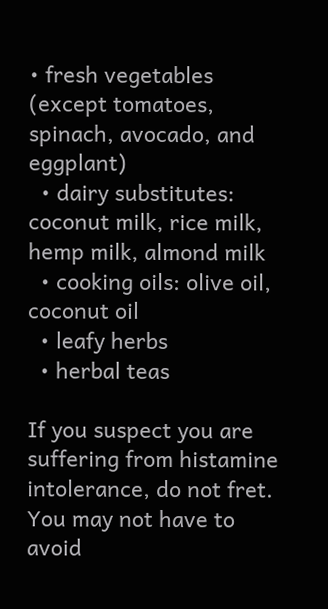• fresh vegetables (except tomatoes, spinach, avocado, and eggplant)
  • dairy substitutes: coconut milk, rice milk, hemp milk, almond milk
  • cooking oils: olive oil, coconut oil
  • leafy herbs
  • herbal teas

If you suspect you are suffering from histamine intolerance, do not fret. You may not have to avoid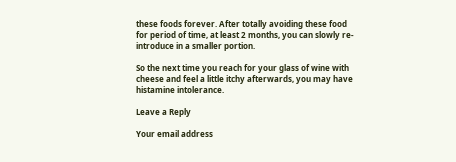these foods forever. After totally avoiding these food for period of time, at least 2 months, you can slowly re-introduce in a smaller portion.

So the next time you reach for your glass of wine with cheese and feel a little itchy afterwards, you may have histamine intolerance.

Leave a Reply

Your email address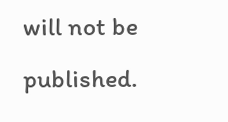will not be published.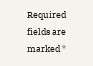Required fields are marked *